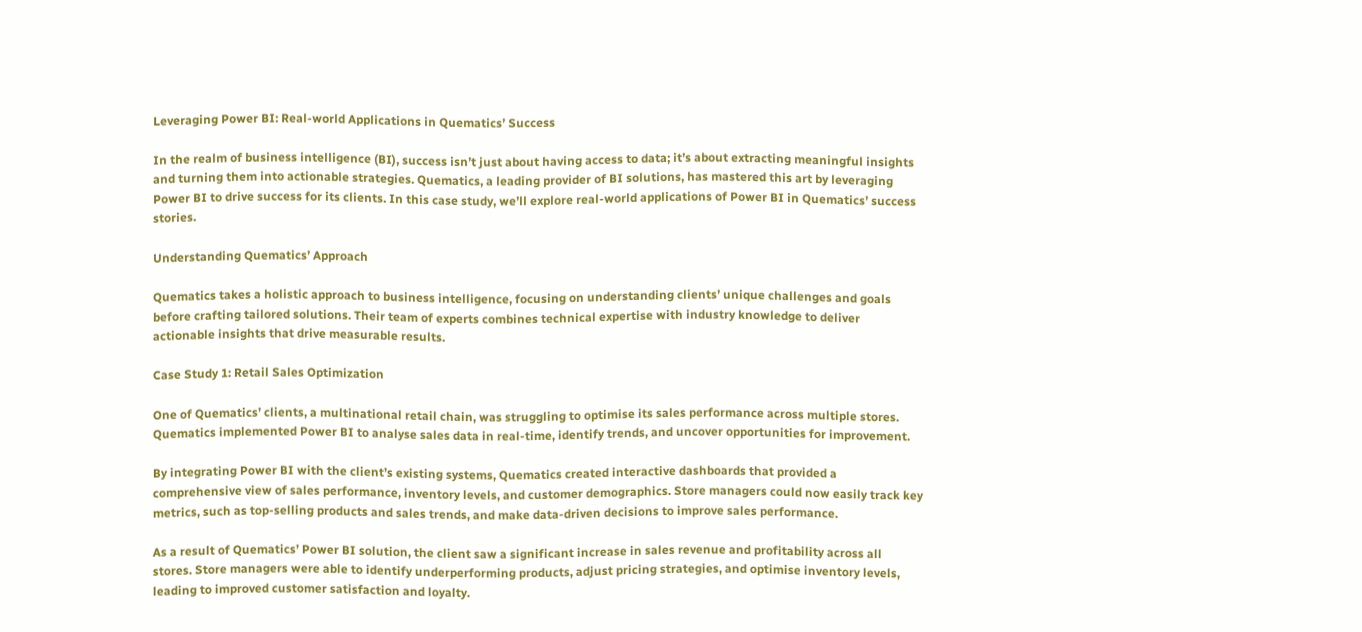Leveraging Power BI: Real-world Applications in Quematics’ Success

In the realm of business intelligence (BI), success isn’t just about having access to data; it’s about extracting meaningful insights and turning them into actionable strategies. Quematics, a leading provider of BI solutions, has mastered this art by leveraging Power BI to drive success for its clients. In this case study, we’ll explore real-world applications of Power BI in Quematics’ success stories.

Understanding Quematics’ Approach

Quematics takes a holistic approach to business intelligence, focusing on understanding clients’ unique challenges and goals before crafting tailored solutions. Their team of experts combines technical expertise with industry knowledge to deliver actionable insights that drive measurable results.

Case Study 1: Retail Sales Optimization

One of Quematics’ clients, a multinational retail chain, was struggling to optimise its sales performance across multiple stores. Quematics implemented Power BI to analyse sales data in real-time, identify trends, and uncover opportunities for improvement.

By integrating Power BI with the client’s existing systems, Quematics created interactive dashboards that provided a comprehensive view of sales performance, inventory levels, and customer demographics. Store managers could now easily track key metrics, such as top-selling products and sales trends, and make data-driven decisions to improve sales performance.

As a result of Quematics’ Power BI solution, the client saw a significant increase in sales revenue and profitability across all stores. Store managers were able to identify underperforming products, adjust pricing strategies, and optimise inventory levels, leading to improved customer satisfaction and loyalty.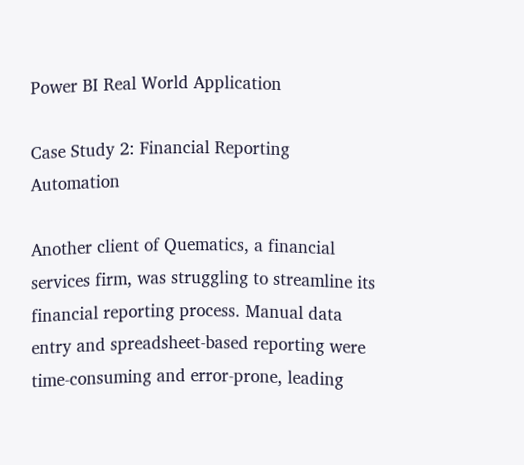Power BI Real World Application

Case Study 2: Financial Reporting Automation

Another client of Quematics, a financial services firm, was struggling to streamline its financial reporting process. Manual data entry and spreadsheet-based reporting were time-consuming and error-prone, leading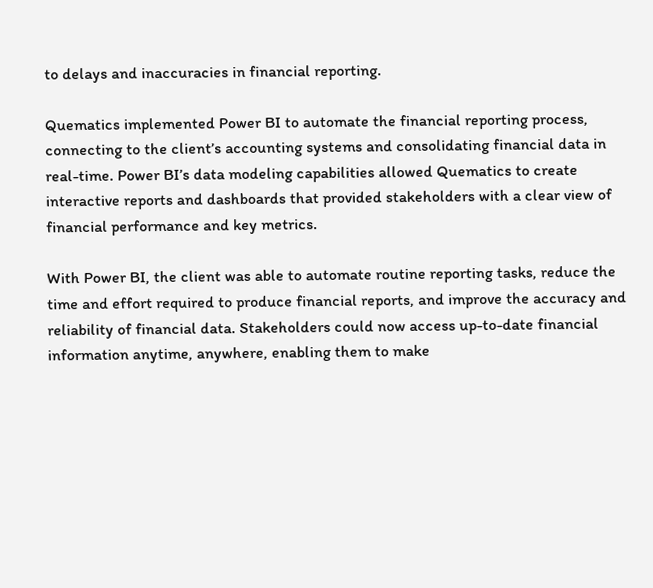to delays and inaccuracies in financial reporting.

Quematics implemented Power BI to automate the financial reporting process, connecting to the client’s accounting systems and consolidating financial data in real-time. Power BI’s data modeling capabilities allowed Quematics to create interactive reports and dashboards that provided stakeholders with a clear view of financial performance and key metrics.

With Power BI, the client was able to automate routine reporting tasks, reduce the time and effort required to produce financial reports, and improve the accuracy and reliability of financial data. Stakeholders could now access up-to-date financial information anytime, anywhere, enabling them to make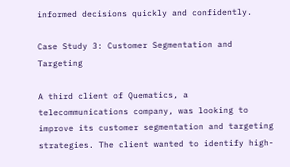informed decisions quickly and confidently.

Case Study 3: Customer Segmentation and Targeting

A third client of Quematics, a telecommunications company, was looking to improve its customer segmentation and targeting strategies. The client wanted to identify high-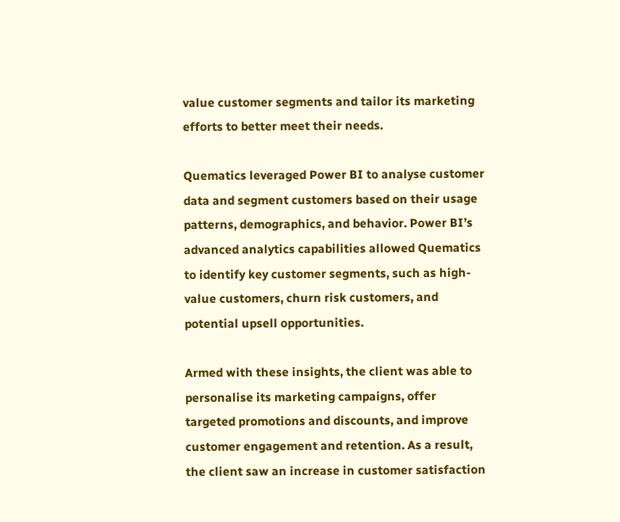value customer segments and tailor its marketing efforts to better meet their needs.

Quematics leveraged Power BI to analyse customer data and segment customers based on their usage patterns, demographics, and behavior. Power BI’s advanced analytics capabilities allowed Quematics to identify key customer segments, such as high-value customers, churn risk customers, and potential upsell opportunities.

Armed with these insights, the client was able to personalise its marketing campaigns, offer targeted promotions and discounts, and improve customer engagement and retention. As a result, the client saw an increase in customer satisfaction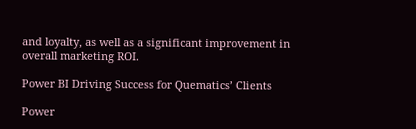and loyalty, as well as a significant improvement in overall marketing ROI.

Power BI Driving Success for Quematics’ Clients

Power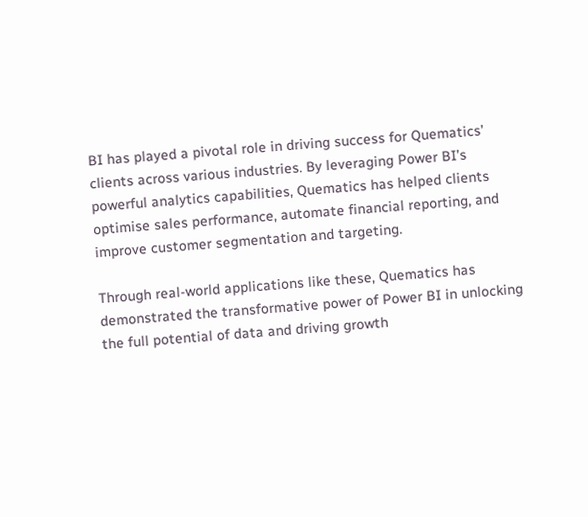BI has played a pivotal role in driving success for Quematics’ clients across various industries. By leveraging Power BI’s powerful analytics capabilities, Quematics has helped clients optimise sales performance, automate financial reporting, and improve customer segmentation and targeting.

Through real-world applications like these, Quematics has demonstrated the transformative power of Power BI in unlocking the full potential of data and driving growth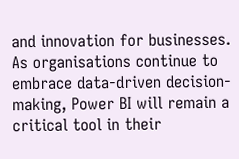and innovation for businesses. As organisations continue to embrace data-driven decision-making, Power BI will remain a critical tool in their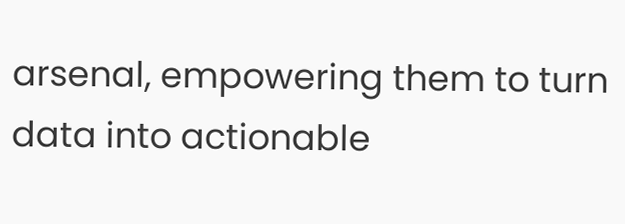arsenal, empowering them to turn data into actionable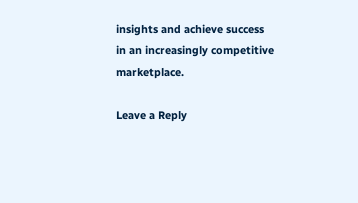insights and achieve success in an increasingly competitive marketplace.

Leave a Reply